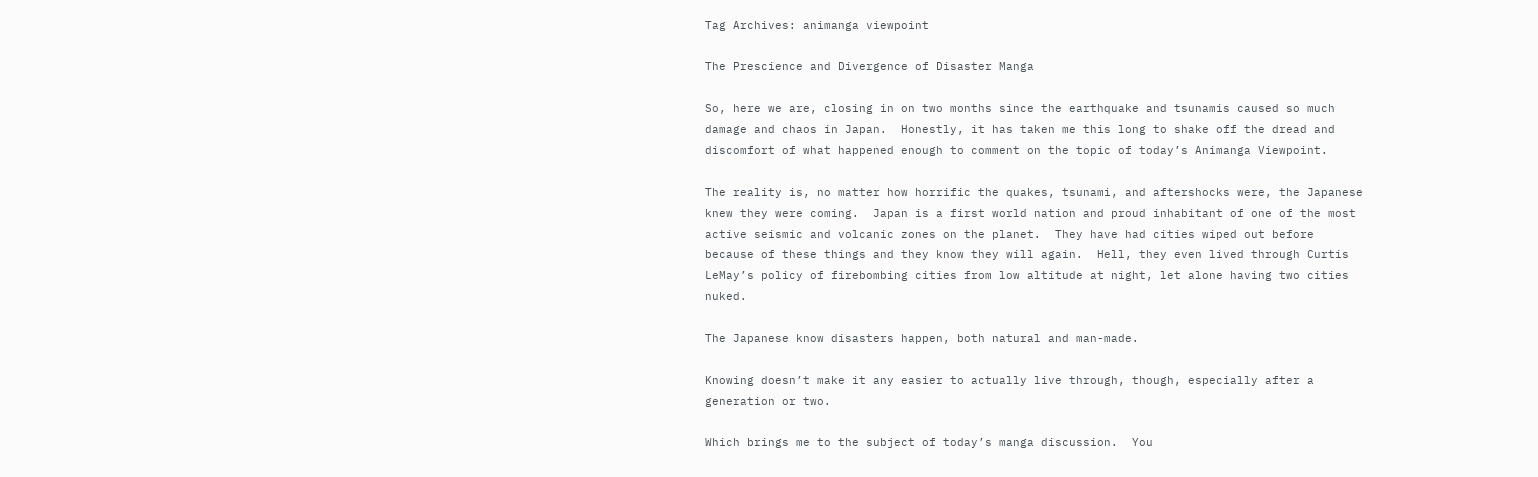Tag Archives: animanga viewpoint

The Prescience and Divergence of Disaster Manga

So, here we are, closing in on two months since the earthquake and tsunamis caused so much damage and chaos in Japan.  Honestly, it has taken me this long to shake off the dread and discomfort of what happened enough to comment on the topic of today’s Animanga Viewpoint.

The reality is, no matter how horrific the quakes, tsunami, and aftershocks were, the Japanese knew they were coming.  Japan is a first world nation and proud inhabitant of one of the most active seismic and volcanic zones on the planet.  They have had cities wiped out before because of these things and they know they will again.  Hell, they even lived through Curtis LeMay’s policy of firebombing cities from low altitude at night, let alone having two cities nuked.

The Japanese know disasters happen, both natural and man-made.

Knowing doesn’t make it any easier to actually live through, though, especially after a generation or two.

Which brings me to the subject of today’s manga discussion.  You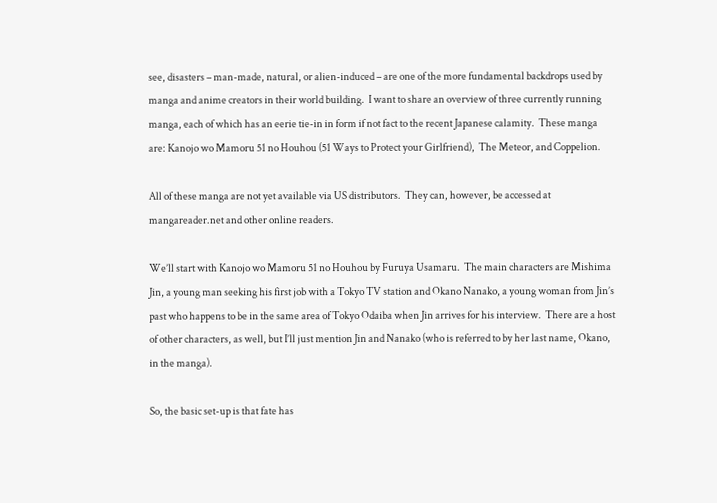see, disasters – man-made, natural, or alien-induced – are one of the more fundamental backdrops used by manga and anime creators in their world building.  I want to share an overview of three currently running manga, each of which has an eerie tie-in in form if not fact to the recent Japanese calamity.  These manga are: Kanojo wo Mamoru 51 no Houhou (51 Ways to Protect your Girlfriend),  The Meteor, and Coppelion.

All of these manga are not yet available via US distributors.  They can, however, be accessed at mangareader.net and other online readers.

We’ll start with Kanojo wo Mamoru 51 no Houhou by Furuya Usamaru.  The main characters are Mishima Jin, a young man seeking his first job with a Tokyo TV station and Okano Nanako, a young woman from Jin’s past who happens to be in the same area of Tokyo Odaiba when Jin arrives for his interview.  There are a host of other characters, as well, but I’ll just mention Jin and Nanako (who is referred to by her last name, Okano, in the manga).

So, the basic set-up is that fate has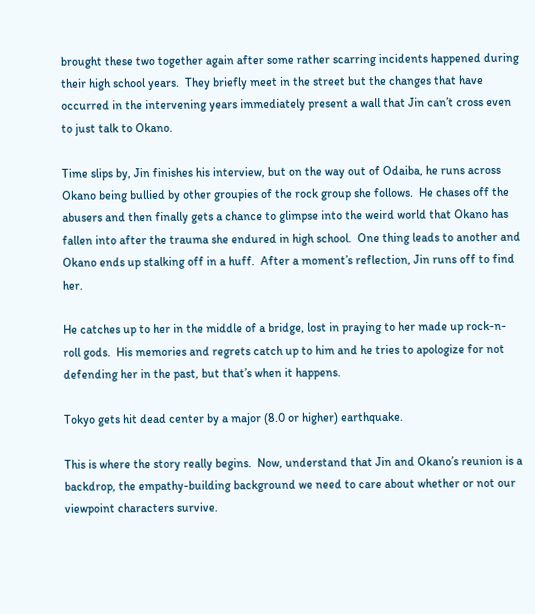brought these two together again after some rather scarring incidents happened during their high school years.  They briefly meet in the street but the changes that have occurred in the intervening years immediately present a wall that Jin can’t cross even to just talk to Okano.

Time slips by, Jin finishes his interview, but on the way out of Odaiba, he runs across Okano being bullied by other groupies of the rock group she follows.  He chases off the abusers and then finally gets a chance to glimpse into the weird world that Okano has fallen into after the trauma she endured in high school.  One thing leads to another and Okano ends up stalking off in a huff.  After a moment’s reflection, Jin runs off to find her.

He catches up to her in the middle of a bridge, lost in praying to her made up rock-n-roll gods.  His memories and regrets catch up to him and he tries to apologize for not defending her in the past, but that’s when it happens.

Tokyo gets hit dead center by a major (8.0 or higher) earthquake.

This is where the story really begins.  Now, understand that Jin and Okano’s reunion is a backdrop, the empathy-building background we need to care about whether or not our viewpoint characters survive.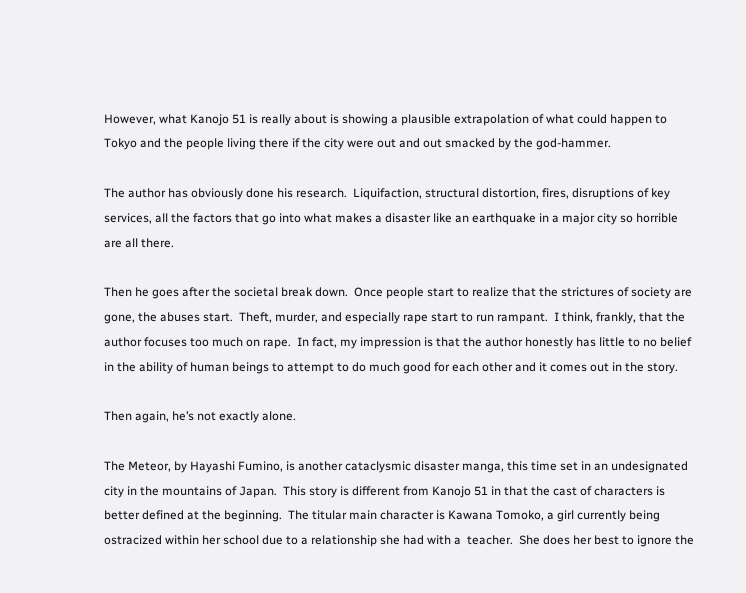However, what Kanojo 51 is really about is showing a plausible extrapolation of what could happen to Tokyo and the people living there if the city were out and out smacked by the god-hammer.

The author has obviously done his research.  Liquifaction, structural distortion, fires, disruptions of key services, all the factors that go into what makes a disaster like an earthquake in a major city so horrible are all there.

Then he goes after the societal break down.  Once people start to realize that the strictures of society are gone, the abuses start.  Theft, murder, and especially rape start to run rampant.  I think, frankly, that the author focuses too much on rape.  In fact, my impression is that the author honestly has little to no belief in the ability of human beings to attempt to do much good for each other and it comes out in the story.

Then again, he’s not exactly alone.

The Meteor, by Hayashi Fumino, is another cataclysmic disaster manga, this time set in an undesignated city in the mountains of Japan.  This story is different from Kanojo 51 in that the cast of characters is better defined at the beginning.  The titular main character is Kawana Tomoko, a girl currently being ostracized within her school due to a relationship she had with a  teacher.  She does her best to ignore the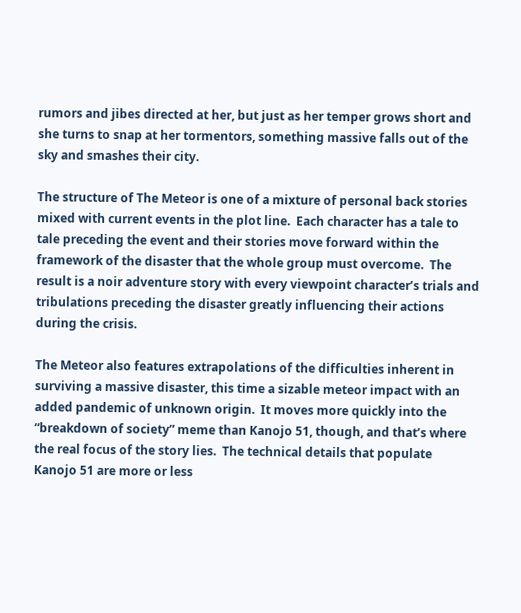rumors and jibes directed at her, but just as her temper grows short and she turns to snap at her tormentors, something massive falls out of the sky and smashes their city.

The structure of The Meteor is one of a mixture of personal back stories mixed with current events in the plot line.  Each character has a tale to tale preceding the event and their stories move forward within the framework of the disaster that the whole group must overcome.  The result is a noir adventure story with every viewpoint character’s trials and tribulations preceding the disaster greatly influencing their actions during the crisis.

The Meteor also features extrapolations of the difficulties inherent in surviving a massive disaster, this time a sizable meteor impact with an added pandemic of unknown origin.  It moves more quickly into the “breakdown of society” meme than Kanojo 51, though, and that’s where the real focus of the story lies.  The technical details that populate Kanojo 51 are more or less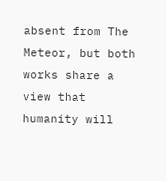absent from The Meteor, but both works share a view that humanity will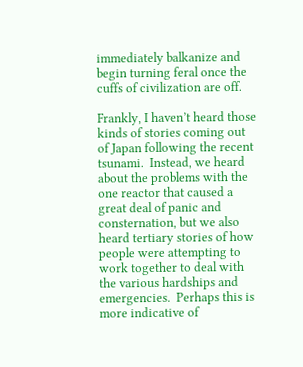immediately balkanize and begin turning feral once the cuffs of civilization are off.

Frankly, I haven’t heard those kinds of stories coming out of Japan following the recent tsunami.  Instead, we heard about the problems with the one reactor that caused a great deal of panic and consternation, but we also heard tertiary stories of how people were attempting to work together to deal with the various hardships and emergencies.  Perhaps this is more indicative of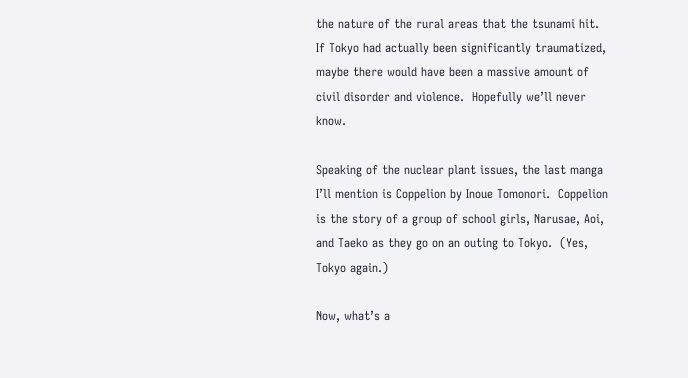the nature of the rural areas that the tsunami hit.  If Tokyo had actually been significantly traumatized, maybe there would have been a massive amount of civil disorder and violence.  Hopefully we’ll never know.

Speaking of the nuclear plant issues, the last manga I’ll mention is Coppelion by Inoue Tomonori.  Coppelion is the story of a group of school girls, Narusae, Aoi, and Taeko as they go on an outing to Tokyo.  (Yes, Tokyo again.)

Now, what’s a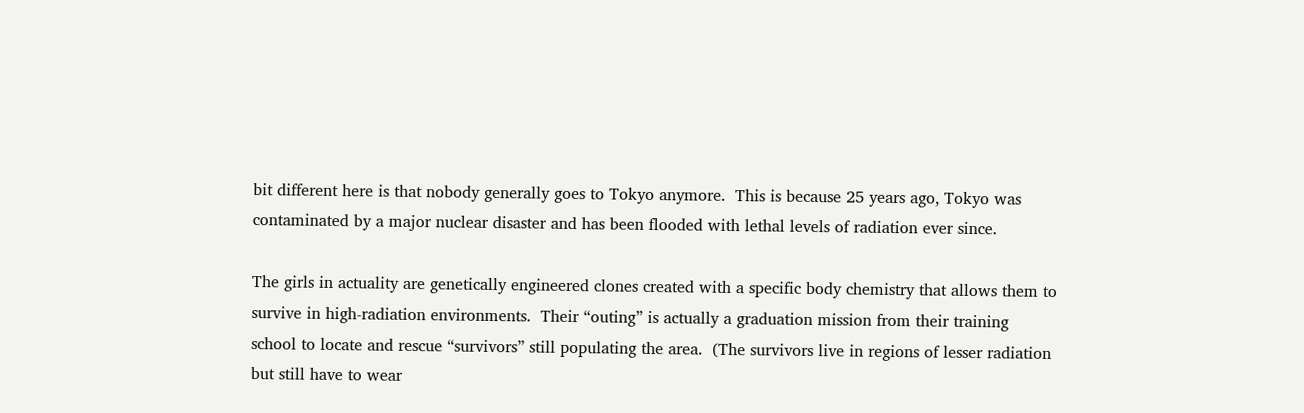bit different here is that nobody generally goes to Tokyo anymore.  This is because 25 years ago, Tokyo was contaminated by a major nuclear disaster and has been flooded with lethal levels of radiation ever since.

The girls in actuality are genetically engineered clones created with a specific body chemistry that allows them to survive in high-radiation environments.  Their “outing” is actually a graduation mission from their training school to locate and rescue “survivors” still populating the area.  (The survivors live in regions of lesser radiation but still have to wear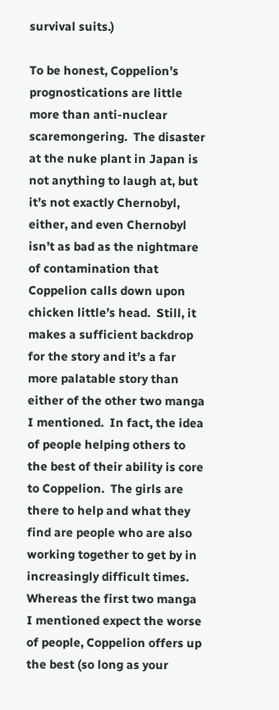survival suits.)

To be honest, Coppelion’s  prognostications are little more than anti-nuclear scaremongering.  The disaster at the nuke plant in Japan is not anything to laugh at, but it’s not exactly Chernobyl, either, and even Chernobyl isn’t as bad as the nightmare of contamination that Coppelion calls down upon chicken little’s head.  Still, it makes a sufficient backdrop for the story and it’s a far more palatable story than either of the other two manga I mentioned.  In fact, the idea of people helping others to the best of their ability is core to Coppelion.  The girls are there to help and what they find are people who are also working together to get by in increasingly difficult times.  Whereas the first two manga I mentioned expect the worse of people, Coppelion offers up the best (so long as your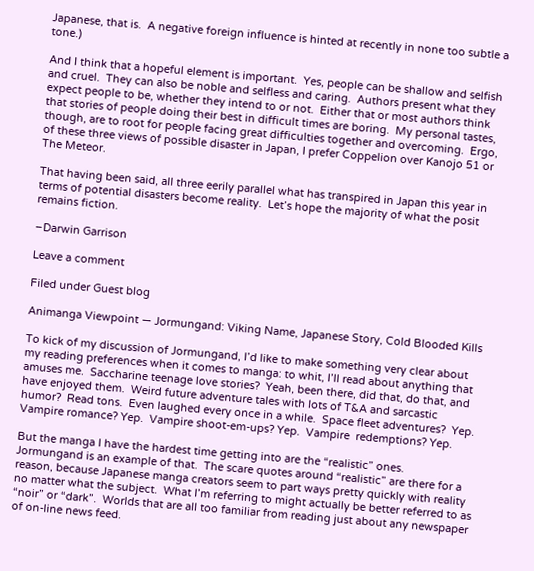Japanese, that is.  A negative foreign influence is hinted at recently in none too subtle a tone.)

And I think that a hopeful element is important.  Yes, people can be shallow and selfish and cruel.  They can also be noble and selfless and caring.  Authors present what they expect people to be, whether they intend to or not.  Either that or most authors think that stories of people doing their best in difficult times are boring.  My personal tastes, though, are to root for people facing great difficulties together and overcoming.  Ergo, of these three views of possible disaster in Japan, I prefer Coppelion over Kanojo 51 or The Meteor.

That having been said, all three eerily parallel what has transpired in Japan this year in terms of potential disasters become reality.  Let’s hope the majority of what the posit remains fiction.

–Darwin Garrison

Leave a comment

Filed under Guest blog

Animanga Viewpoint — Jormungand: Viking Name, Japanese Story, Cold Blooded Kills

To kick of my discussion of Jormungand, I’d like to make something very clear about my reading preferences when it comes to manga: to whit, I’ll read about anything that amuses me.  Saccharine teenage love stories?  Yeah, been there, did that, do that, and have enjoyed them.  Weird future adventure tales with lots of T&A and sarcastic humor?  Read tons.  Even laughed every once in a while.  Space fleet adventures?  Yep.  Vampire romance? Yep.  Vampire shoot-em-ups? Yep.  Vampire  redemptions? Yep.

But the manga I have the hardest time getting into are the “realistic” ones.  Jormungand is an example of that.  The scare quotes around “realistic” are there for a reason, because Japanese manga creators seem to part ways pretty quickly with reality no matter what the subject.  What I’m referring to might actually be better referred to as “noir” or “dark”.  Worlds that are all too familiar from reading just about any newspaper of on-line news feed.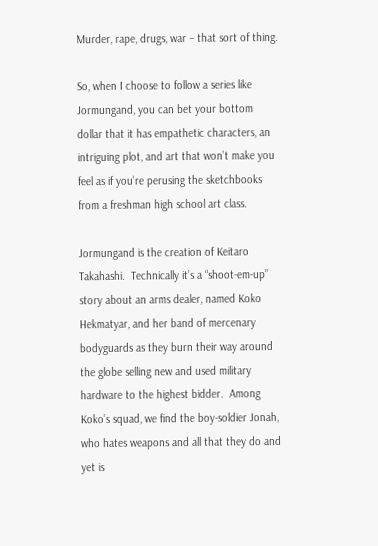Murder, rape, drugs, war – that sort of thing.

So, when I choose to follow a series like Jormungand, you can bet your bottom dollar that it has empathetic characters, an intriguing plot, and art that won’t make you feel as if you’re perusing the sketchbooks from a freshman high school art class.

Jormungand is the creation of Keitaro Takahashi.  Technically it’s a “shoot-em-up” story about an arms dealer, named Koko Hekmatyar, and her band of mercenary bodyguards as they burn their way around the globe selling new and used military hardware to the highest bidder.  Among Koko’s squad, we find the boy-soldier Jonah, who hates weapons and all that they do and yet is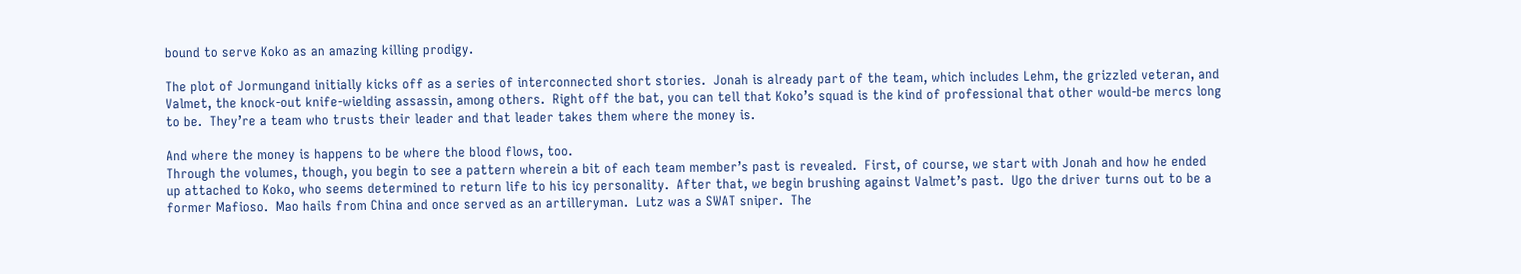bound to serve Koko as an amazing killing prodigy.

The plot of Jormungand initially kicks off as a series of interconnected short stories.  Jonah is already part of the team, which includes Lehm, the grizzled veteran, and Valmet, the knock-out knife-wielding assassin, among others.  Right off the bat, you can tell that Koko’s squad is the kind of professional that other would-be mercs long to be.  They’re a team who trusts their leader and that leader takes them where the money is.

And where the money is happens to be where the blood flows, too.
Through the volumes, though, you begin to see a pattern wherein a bit of each team member’s past is revealed.  First, of course, we start with Jonah and how he ended up attached to Koko, who seems determined to return life to his icy personality.  After that, we begin brushing against Valmet’s past.  Ugo the driver turns out to be a former Mafioso.  Mao hails from China and once served as an artilleryman.  Lutz was a SWAT sniper.  The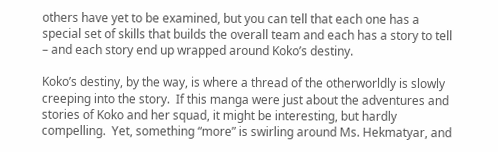others have yet to be examined, but you can tell that each one has a special set of skills that builds the overall team and each has a story to tell – and each story end up wrapped around Koko’s destiny.

Koko’s destiny, by the way, is where a thread of the otherworldly is slowly creeping into the story.  If this manga were just about the adventures and stories of Koko and her squad, it might be interesting, but hardly compelling.  Yet, something “more” is swirling around Ms. Hekmatyar, and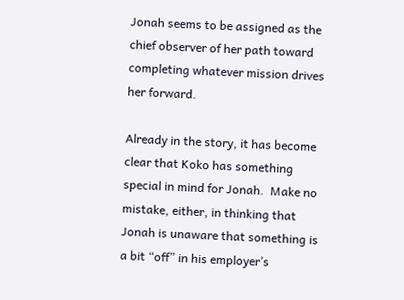Jonah seems to be assigned as the chief observer of her path toward completing whatever mission drives her forward.

Already in the story, it has become clear that Koko has something special in mind for Jonah.  Make no mistake, either, in thinking that Jonah is unaware that something is a bit “off” in his employer’s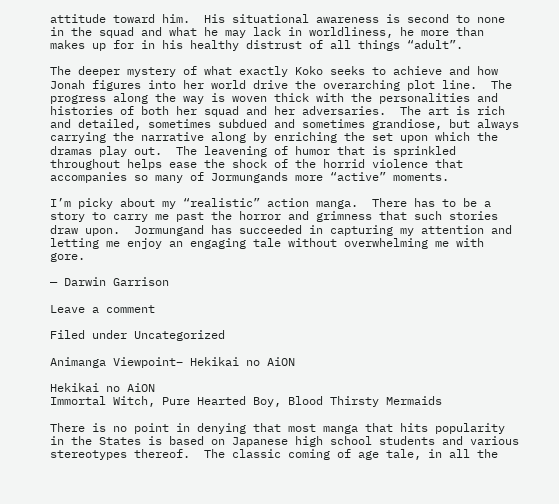attitude toward him.  His situational awareness is second to none in the squad and what he may lack in worldliness, he more than makes up for in his healthy distrust of all things “adult”.

The deeper mystery of what exactly Koko seeks to achieve and how Jonah figures into her world drive the overarching plot line.  The progress along the way is woven thick with the personalities and histories of both her squad and her adversaries.  The art is rich and detailed, sometimes subdued and sometimes grandiose, but always carrying the narrative along by enriching the set upon which the dramas play out.  The leavening of humor that is sprinkled throughout helps ease the shock of the horrid violence that accompanies so many of Jormungands more “active” moments.

I’m picky about my “realistic” action manga.  There has to be a story to carry me past the horror and grimness that such stories draw upon.  Jormungand has succeeded in capturing my attention and letting me enjoy an engaging tale without overwhelming me with gore.

— Darwin Garrison

Leave a comment

Filed under Uncategorized

Animanga Viewpoint– Hekikai no AiON

Hekikai no AiON
Immortal Witch, Pure Hearted Boy, Blood Thirsty Mermaids

There is no point in denying that most manga that hits popularity in the States is based on Japanese high school students and various stereotypes thereof.  The classic coming of age tale, in all the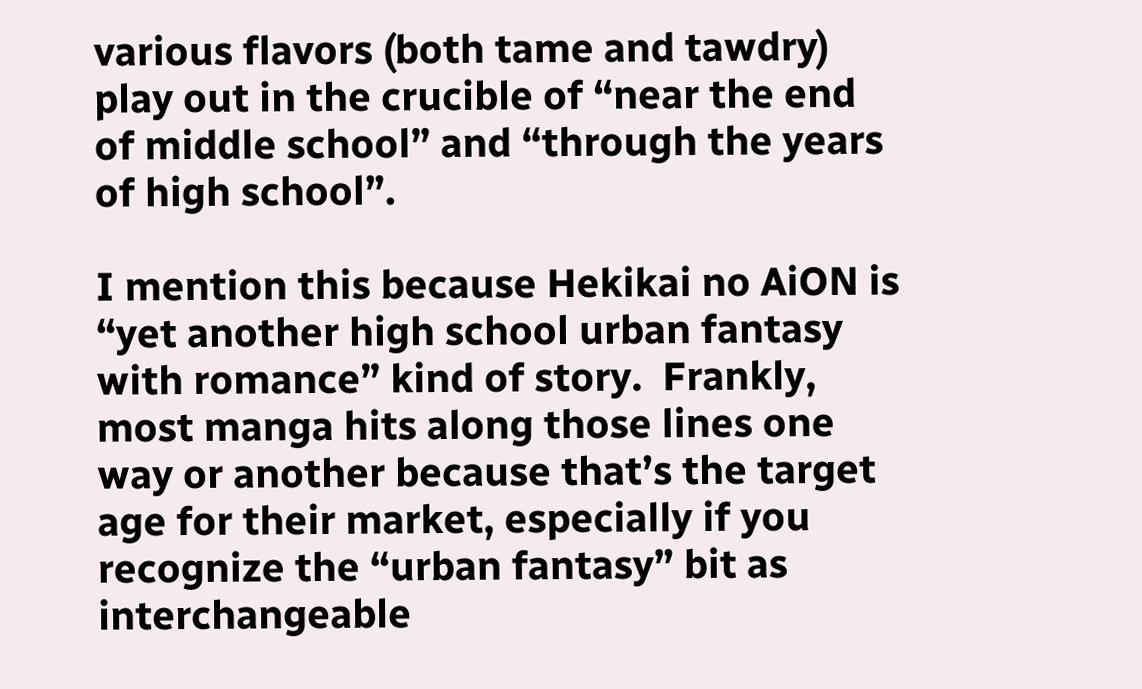various flavors (both tame and tawdry) play out in the crucible of “near the end of middle school” and “through the years of high school”.

I mention this because Hekikai no AiON is “yet another high school urban fantasy with romance” kind of story.  Frankly, most manga hits along those lines one way or another because that’s the target age for their market, especially if you recognize the “urban fantasy” bit as interchangeable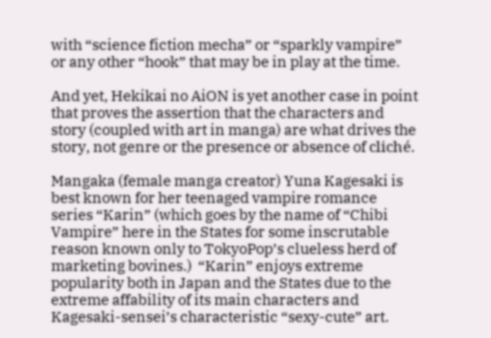with “science fiction mecha” or “sparkly vampire” or any other “hook” that may be in play at the time.

And yet, Hekikai no AiON is yet another case in point that proves the assertion that the characters and story (coupled with art in manga) are what drives the story, not genre or the presence or absence of cliché.

Mangaka (female manga creator) Yuna Kagesaki is best known for her teenaged vampire romance series “Karin” (which goes by the name of “Chibi Vampire” here in the States for some inscrutable reason known only to TokyoPop’s clueless herd of marketing bovines.)  “Karin” enjoys extreme popularity both in Japan and the States due to the extreme affability of its main characters and Kagesaki-sensei’s characteristic “sexy-cute” art.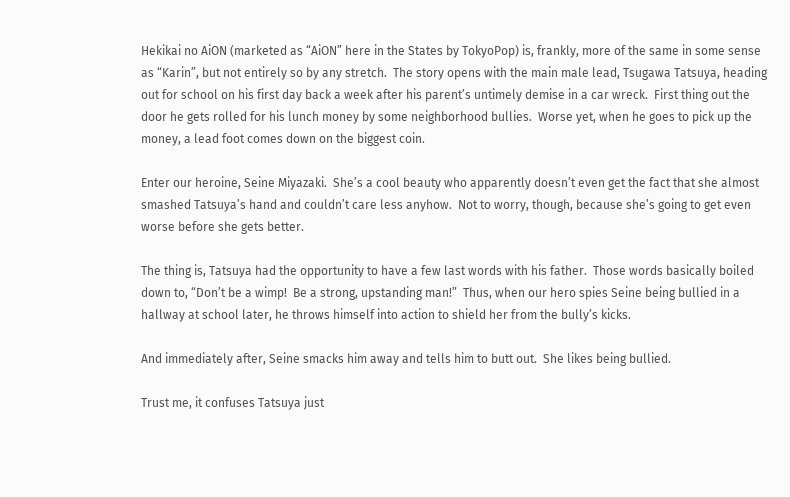Hekikai no AiON (marketed as “AiON” here in the States by TokyoPop) is, frankly, more of the same in some sense as “Karin”, but not entirely so by any stretch.  The story opens with the main male lead, Tsugawa Tatsuya, heading out for school on his first day back a week after his parent’s untimely demise in a car wreck.  First thing out the door he gets rolled for his lunch money by some neighborhood bullies.  Worse yet, when he goes to pick up the money, a lead foot comes down on the biggest coin.

Enter our heroine, Seine Miyazaki.  She’s a cool beauty who apparently doesn’t even get the fact that she almost smashed Tatsuya’s hand and couldn’t care less anyhow.  Not to worry, though, because she’s going to get even worse before she gets better.

The thing is, Tatsuya had the opportunity to have a few last words with his father.  Those words basically boiled down to, “Don’t be a wimp!  Be a strong, upstanding man!”  Thus, when our hero spies Seine being bullied in a hallway at school later, he throws himself into action to shield her from the bully’s kicks.

And immediately after, Seine smacks him away and tells him to butt out.  She likes being bullied.

Trust me, it confuses Tatsuya just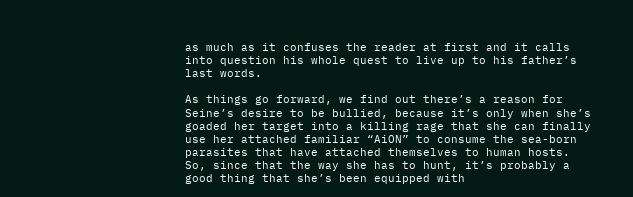as much as it confuses the reader at first and it calls into question his whole quest to live up to his father’s last words.

As things go forward, we find out there’s a reason for Seine’s desire to be bullied, because it’s only when she’s goaded her target into a killing rage that she can finally use her attached familiar “AiON” to consume the sea-born parasites that have attached themselves to human hosts.  So, since that the way she has to hunt, it’s probably a good thing that she’s been equipped with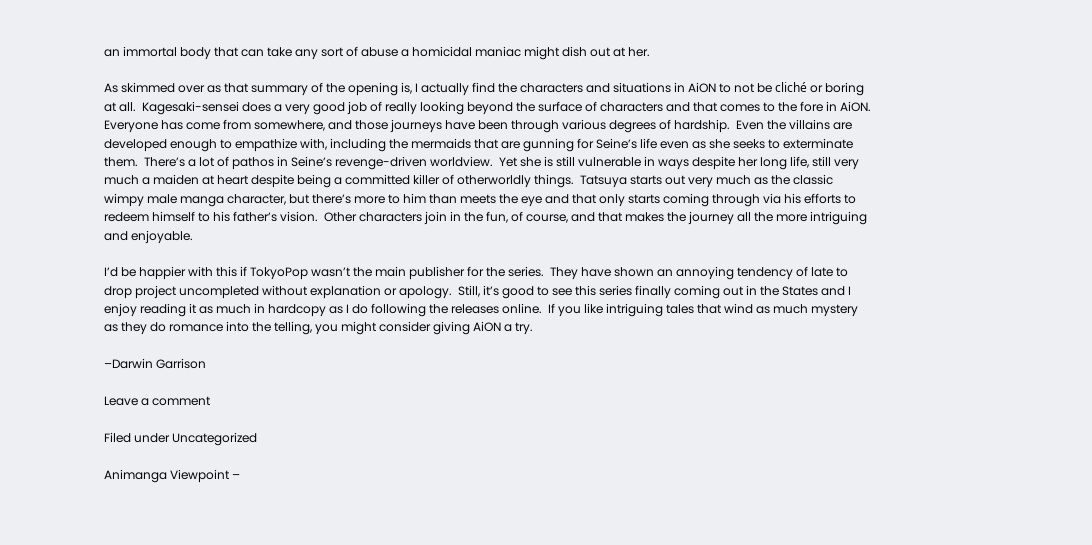an immortal body that can take any sort of abuse a homicidal maniac might dish out at her.

As skimmed over as that summary of the opening is, I actually find the characters and situations in AiON to not be cliché or boring at all.  Kagesaki-sensei does a very good job of really looking beyond the surface of characters and that comes to the fore in AiON.  Everyone has come from somewhere, and those journeys have been through various degrees of hardship.  Even the villains are developed enough to empathize with, including the mermaids that are gunning for Seine’s life even as she seeks to exterminate them.  There’s a lot of pathos in Seine’s revenge-driven worldview.  Yet she is still vulnerable in ways despite her long life, still very much a maiden at heart despite being a committed killer of otherworldly things.  Tatsuya starts out very much as the classic wimpy male manga character, but there’s more to him than meets the eye and that only starts coming through via his efforts to redeem himself to his father’s vision.  Other characters join in the fun, of course, and that makes the journey all the more intriguing and enjoyable.

I’d be happier with this if TokyoPop wasn’t the main publisher for the series.  They have shown an annoying tendency of late to drop project uncompleted without explanation or apology.  Still, it’s good to see this series finally coming out in the States and I enjoy reading it as much in hardcopy as I do following the releases online.  If you like intriguing tales that wind as much mystery as they do romance into the telling, you might consider giving AiON a try.

–Darwin Garrison

Leave a comment

Filed under Uncategorized

Animanga Viewpoint –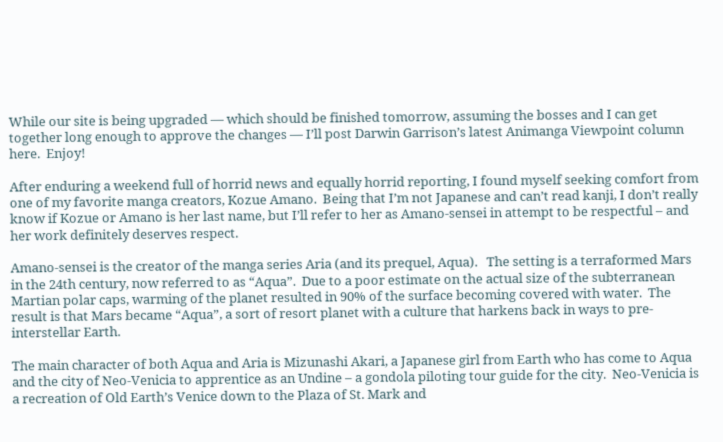While our site is being upgraded — which should be finished tomorrow, assuming the bosses and I can get together long enough to approve the changes — I’ll post Darwin Garrison’s latest Animanga Viewpoint column here.  Enjoy!

After enduring a weekend full of horrid news and equally horrid reporting, I found myself seeking comfort from one of my favorite manga creators, Kozue Amano.  Being that I’m not Japanese and can’t read kanji, I don’t really know if Kozue or Amano is her last name, but I’ll refer to her as Amano-sensei in attempt to be respectful – and her work definitely deserves respect.

Amano-sensei is the creator of the manga series Aria (and its prequel, Aqua).   The setting is a terraformed Mars in the 24th century, now referred to as “Aqua”.  Due to a poor estimate on the actual size of the subterranean Martian polar caps, warming of the planet resulted in 90% of the surface becoming covered with water.  The result is that Mars became “Aqua”, a sort of resort planet with a culture that harkens back in ways to pre-interstellar Earth.

The main character of both Aqua and Aria is Mizunashi Akari, a Japanese girl from Earth who has come to Aqua and the city of Neo-Venicia to apprentice as an Undine – a gondola piloting tour guide for the city.  Neo-Venicia is a recreation of Old Earth’s Venice down to the Plaza of St. Mark and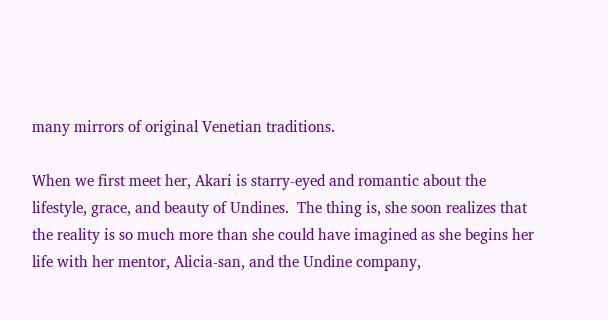many mirrors of original Venetian traditions.

When we first meet her, Akari is starry-eyed and romantic about the lifestyle, grace, and beauty of Undines.  The thing is, she soon realizes that the reality is so much more than she could have imagined as she begins her life with her mentor, Alicia-san, and the Undine company,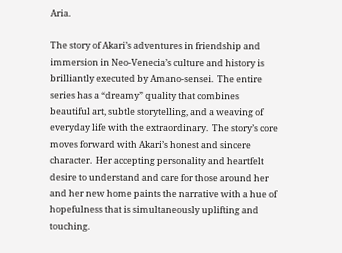Aria.

The story of Akari’s adventures in friendship and immersion in Neo-Venecia’s culture and history is brilliantly executed by Amano-sensei.  The entire series has a “dreamy” quality that combines beautiful art, subtle storytelling, and a weaving of everyday life with the extraordinary.  The story’s core moves forward with Akari’s honest and sincere character.  Her accepting personality and heartfelt desire to understand and care for those around her and her new home paints the narrative with a hue of hopefulness that is simultaneously uplifting and touching.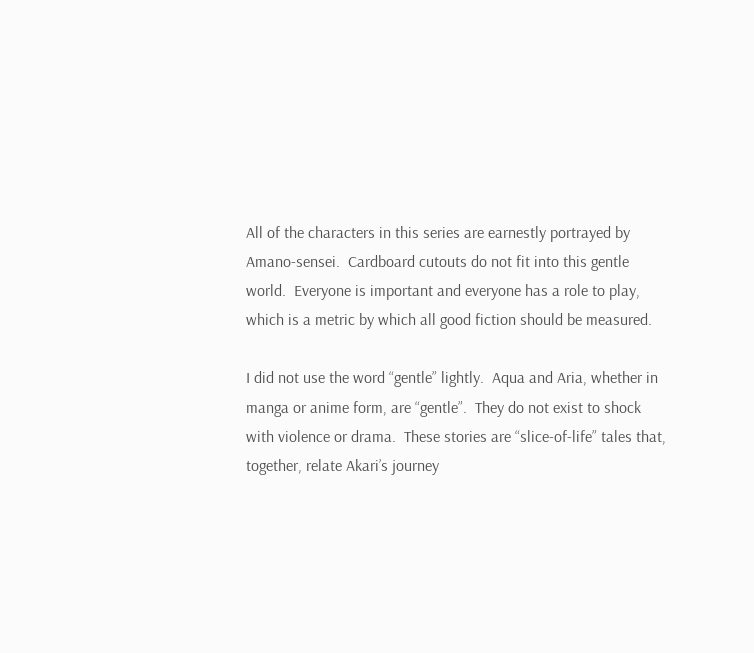All of the characters in this series are earnestly portrayed by Amano-sensei.  Cardboard cutouts do not fit into this gentle world.  Everyone is important and everyone has a role to play, which is a metric by which all good fiction should be measured.

I did not use the word “gentle” lightly.  Aqua and Aria, whether in manga or anime form, are “gentle”.  They do not exist to shock with violence or drama.  These stories are “slice-of-life” tales that, together, relate Akari’s journey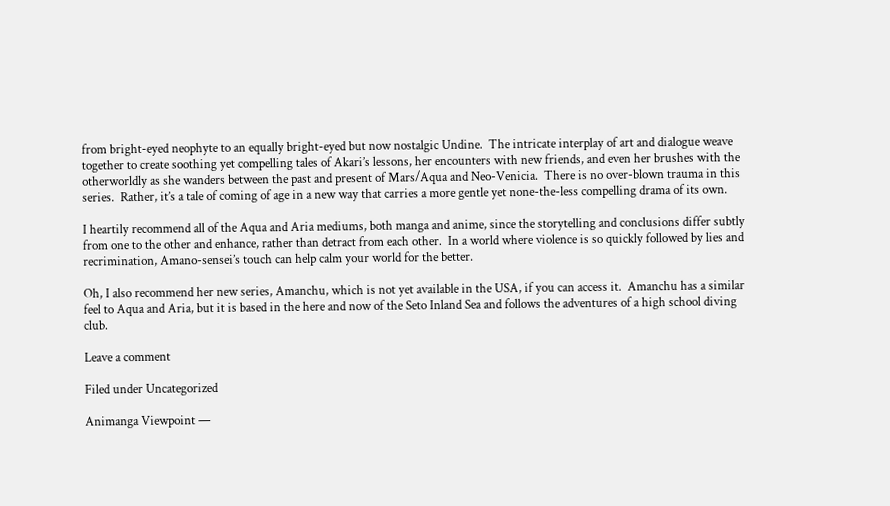from bright-eyed neophyte to an equally bright-eyed but now nostalgic Undine.  The intricate interplay of art and dialogue weave together to create soothing yet compelling tales of Akari’s lessons, her encounters with new friends, and even her brushes with the otherworldly as she wanders between the past and present of Mars/Aqua and Neo-Venicia.  There is no over-blown trauma in this series.  Rather, it’s a tale of coming of age in a new way that carries a more gentle yet none-the-less compelling drama of its own.

I heartily recommend all of the Aqua and Aria mediums, both manga and anime, since the storytelling and conclusions differ subtly from one to the other and enhance, rather than detract from each other.  In a world where violence is so quickly followed by lies and recrimination, Amano-sensei’s touch can help calm your world for the better.

Oh, I also recommend her new series, Amanchu, which is not yet available in the USA, if you can access it.  Amanchu has a similar feel to Aqua and Aria, but it is based in the here and now of the Seto Inland Sea and follows the adventures of a high school diving club.

Leave a comment

Filed under Uncategorized

Animanga Viewpoint —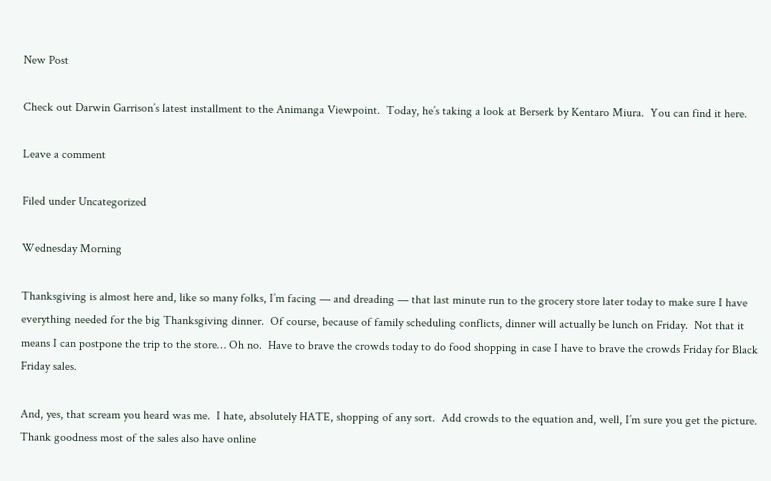New Post

Check out Darwin Garrison’s latest installment to the Animanga Viewpoint.  Today, he’s taking a look at Berserk by Kentaro Miura.  You can find it here.

Leave a comment

Filed under Uncategorized

Wednesday Morning

Thanksgiving is almost here and, like so many folks, I’m facing — and dreading — that last minute run to the grocery store later today to make sure I have everything needed for the big Thanksgiving dinner.  Of course, because of family scheduling conflicts, dinner will actually be lunch on Friday.  Not that it means I can postpone the trip to the store… Oh no.  Have to brave the crowds today to do food shopping in case I have to brave the crowds Friday for Black Friday sales.

And, yes, that scream you heard was me.  I hate, absolutely HATE, shopping of any sort.  Add crowds to the equation and, well, I’m sure you get the picture.  Thank goodness most of the sales also have online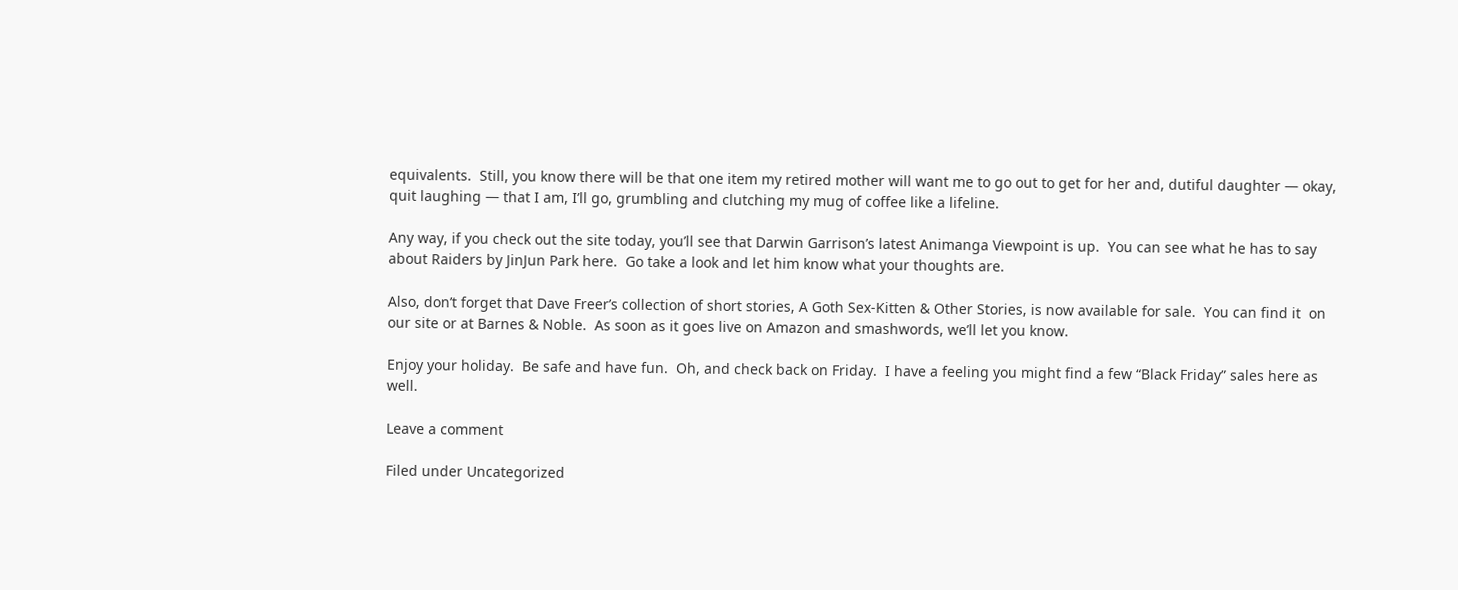equivalents.  Still, you know there will be that one item my retired mother will want me to go out to get for her and, dutiful daughter — okay, quit laughing — that I am, I’ll go, grumbling and clutching my mug of coffee like a lifeline.

Any way, if you check out the site today, you’ll see that Darwin Garrison’s latest Animanga Viewpoint is up.  You can see what he has to say about Raiders by JinJun Park here.  Go take a look and let him know what your thoughts are.

Also, don’t forget that Dave Freer’s collection of short stories, A Goth Sex-Kitten & Other Stories, is now available for sale.  You can find it  on our site or at Barnes & Noble.  As soon as it goes live on Amazon and smashwords, we’ll let you know.

Enjoy your holiday.  Be safe and have fun.  Oh, and check back on Friday.  I have a feeling you might find a few “Black Friday” sales here as well.

Leave a comment

Filed under Uncategorized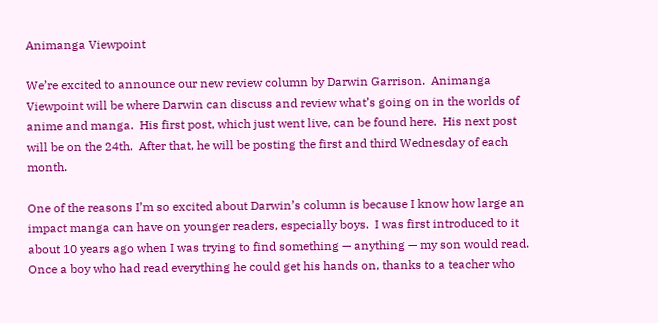Animanga Viewpoint

We’re excited to announce our new review column by Darwin Garrison.  Animanga Viewpoint will be where Darwin can discuss and review what’s going on in the worlds of anime and manga.  His first post, which just went live, can be found here.  His next post will be on the 24th.  After that, he will be posting the first and third Wednesday of each month.

One of the reasons I’m so excited about Darwin’s column is because I know how large an impact manga can have on younger readers, especially boys.  I was first introduced to it about 10 years ago when I was trying to find something — anything — my son would read.  Once a boy who had read everything he could get his hands on, thanks to a teacher who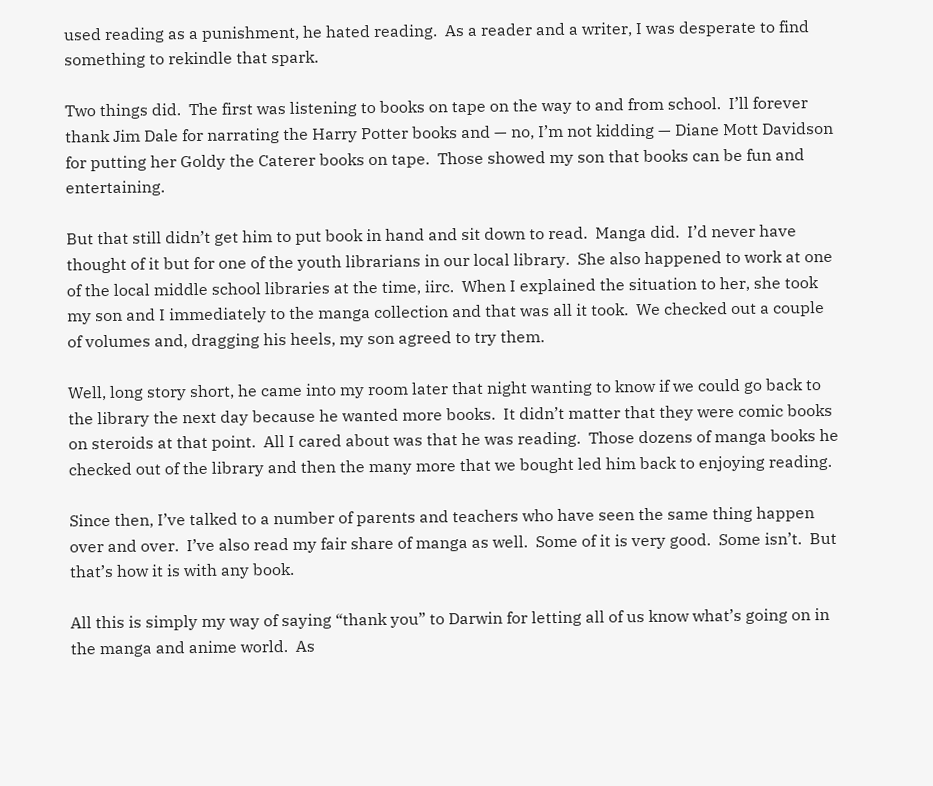used reading as a punishment, he hated reading.  As a reader and a writer, I was desperate to find something to rekindle that spark.

Two things did.  The first was listening to books on tape on the way to and from school.  I’ll forever thank Jim Dale for narrating the Harry Potter books and — no, I’m not kidding — Diane Mott Davidson for putting her Goldy the Caterer books on tape.  Those showed my son that books can be fun and entertaining.

But that still didn’t get him to put book in hand and sit down to read.  Manga did.  I’d never have thought of it but for one of the youth librarians in our local library.  She also happened to work at one of the local middle school libraries at the time, iirc.  When I explained the situation to her, she took my son and I immediately to the manga collection and that was all it took.  We checked out a couple of volumes and, dragging his heels, my son agreed to try them.

Well, long story short, he came into my room later that night wanting to know if we could go back to the library the next day because he wanted more books.  It didn’t matter that they were comic books on steroids at that point.  All I cared about was that he was reading.  Those dozens of manga books he checked out of the library and then the many more that we bought led him back to enjoying reading.

Since then, I’ve talked to a number of parents and teachers who have seen the same thing happen over and over.  I’ve also read my fair share of manga as well.  Some of it is very good.  Some isn’t.  But that’s how it is with any book.

All this is simply my way of saying “thank you” to Darwin for letting all of us know what’s going on in the manga and anime world.  As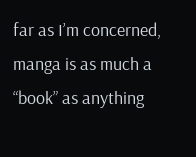far as I’m concerned, manga is as much a “book” as anything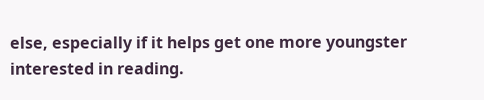else, especially if it helps get one more youngster interested in reading.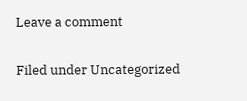Leave a comment

Filed under Uncategorized